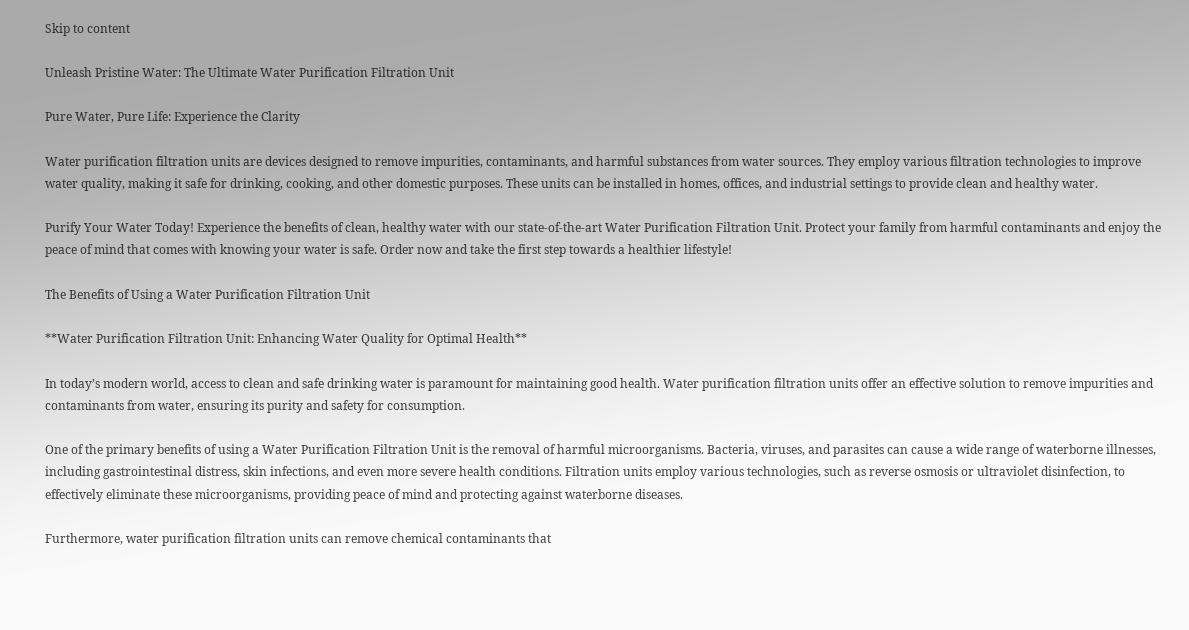Skip to content

Unleash Pristine Water: The Ultimate Water Purification Filtration Unit

Pure Water, Pure Life: Experience the Clarity

Water purification filtration units are devices designed to remove impurities, contaminants, and harmful substances from water sources. They employ various filtration technologies to improve water quality, making it safe for drinking, cooking, and other domestic purposes. These units can be installed in homes, offices, and industrial settings to provide clean and healthy water.

Purify Your Water Today! Experience the benefits of clean, healthy water with our state-of-the-art Water Purification Filtration Unit. Protect your family from harmful contaminants and enjoy the peace of mind that comes with knowing your water is safe. Order now and take the first step towards a healthier lifestyle!

The Benefits of Using a Water Purification Filtration Unit

**Water Purification Filtration Unit: Enhancing Water Quality for Optimal Health**

In today’s modern world, access to clean and safe drinking water is paramount for maintaining good health. Water purification filtration units offer an effective solution to remove impurities and contaminants from water, ensuring its purity and safety for consumption.

One of the primary benefits of using a Water Purification Filtration Unit is the removal of harmful microorganisms. Bacteria, viruses, and parasites can cause a wide range of waterborne illnesses, including gastrointestinal distress, skin infections, and even more severe health conditions. Filtration units employ various technologies, such as reverse osmosis or ultraviolet disinfection, to effectively eliminate these microorganisms, providing peace of mind and protecting against waterborne diseases.

Furthermore, water purification filtration units can remove chemical contaminants that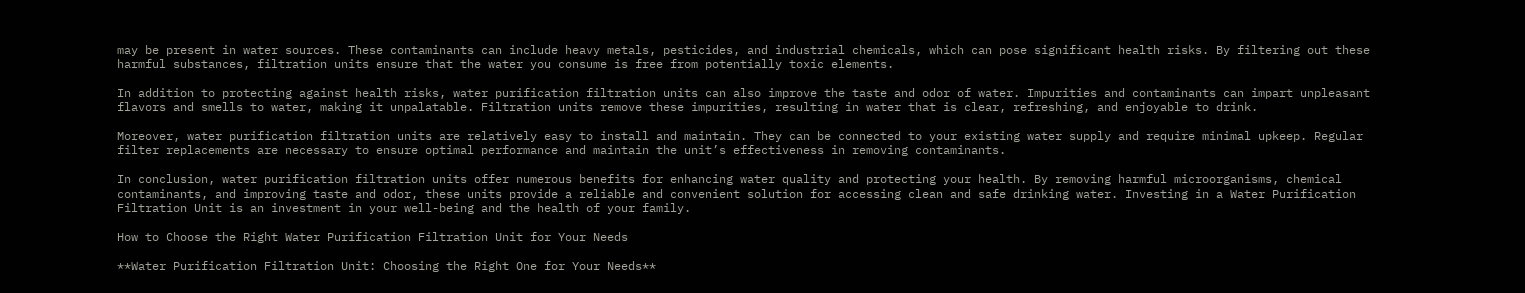may be present in water sources. These contaminants can include heavy metals, pesticides, and industrial chemicals, which can pose significant health risks. By filtering out these harmful substances, filtration units ensure that the water you consume is free from potentially toxic elements.

In addition to protecting against health risks, water purification filtration units can also improve the taste and odor of water. Impurities and contaminants can impart unpleasant flavors and smells to water, making it unpalatable. Filtration units remove these impurities, resulting in water that is clear, refreshing, and enjoyable to drink.

Moreover, water purification filtration units are relatively easy to install and maintain. They can be connected to your existing water supply and require minimal upkeep. Regular filter replacements are necessary to ensure optimal performance and maintain the unit’s effectiveness in removing contaminants.

In conclusion, water purification filtration units offer numerous benefits for enhancing water quality and protecting your health. By removing harmful microorganisms, chemical contaminants, and improving taste and odor, these units provide a reliable and convenient solution for accessing clean and safe drinking water. Investing in a Water Purification Filtration Unit is an investment in your well-being and the health of your family.

How to Choose the Right Water Purification Filtration Unit for Your Needs

**Water Purification Filtration Unit: Choosing the Right One for Your Needs**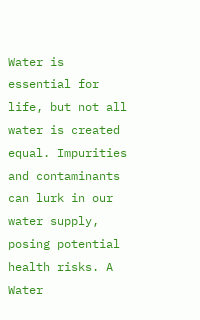Water is essential for life, but not all water is created equal. Impurities and contaminants can lurk in our water supply, posing potential health risks. A Water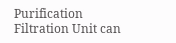Purification Filtration Unit can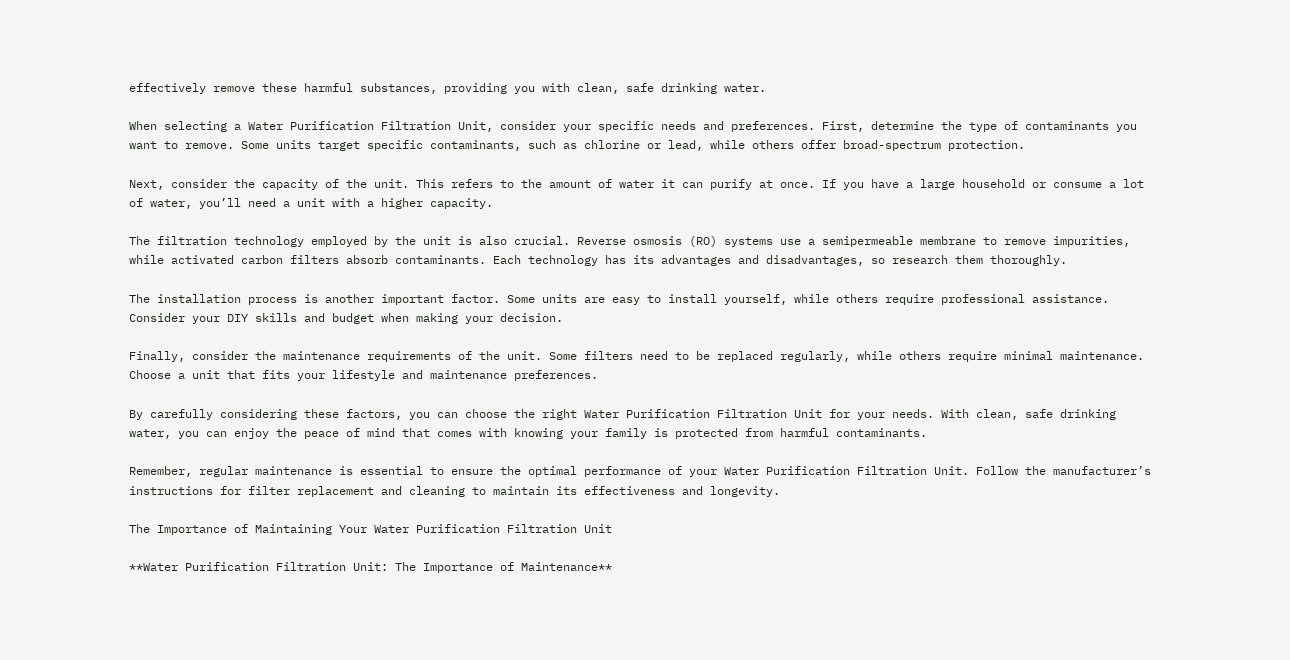effectively remove these harmful substances, providing you with clean, safe drinking water.

When selecting a Water Purification Filtration Unit, consider your specific needs and preferences. First, determine the type of contaminants you want to remove. Some units target specific contaminants, such as chlorine or lead, while others offer broad-spectrum protection.

Next, consider the capacity of the unit. This refers to the amount of water it can purify at once. If you have a large household or consume a lot of water, you’ll need a unit with a higher capacity.

The filtration technology employed by the unit is also crucial. Reverse osmosis (RO) systems use a semipermeable membrane to remove impurities, while activated carbon filters absorb contaminants. Each technology has its advantages and disadvantages, so research them thoroughly.

The installation process is another important factor. Some units are easy to install yourself, while others require professional assistance. Consider your DIY skills and budget when making your decision.

Finally, consider the maintenance requirements of the unit. Some filters need to be replaced regularly, while others require minimal maintenance. Choose a unit that fits your lifestyle and maintenance preferences.

By carefully considering these factors, you can choose the right Water Purification Filtration Unit for your needs. With clean, safe drinking water, you can enjoy the peace of mind that comes with knowing your family is protected from harmful contaminants.

Remember, regular maintenance is essential to ensure the optimal performance of your Water Purification Filtration Unit. Follow the manufacturer’s instructions for filter replacement and cleaning to maintain its effectiveness and longevity.

The Importance of Maintaining Your Water Purification Filtration Unit

**Water Purification Filtration Unit: The Importance of Maintenance**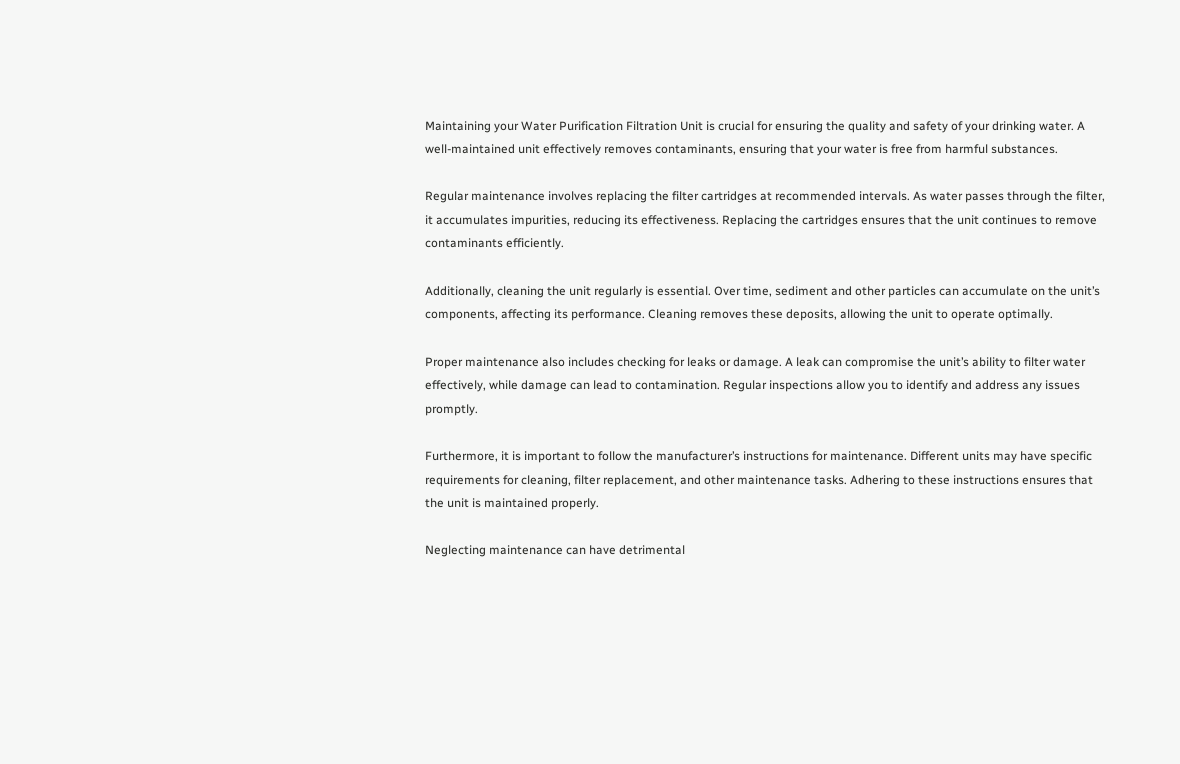Maintaining your Water Purification Filtration Unit is crucial for ensuring the quality and safety of your drinking water. A well-maintained unit effectively removes contaminants, ensuring that your water is free from harmful substances.

Regular maintenance involves replacing the filter cartridges at recommended intervals. As water passes through the filter, it accumulates impurities, reducing its effectiveness. Replacing the cartridges ensures that the unit continues to remove contaminants efficiently.

Additionally, cleaning the unit regularly is essential. Over time, sediment and other particles can accumulate on the unit’s components, affecting its performance. Cleaning removes these deposits, allowing the unit to operate optimally.

Proper maintenance also includes checking for leaks or damage. A leak can compromise the unit’s ability to filter water effectively, while damage can lead to contamination. Regular inspections allow you to identify and address any issues promptly.

Furthermore, it is important to follow the manufacturer’s instructions for maintenance. Different units may have specific requirements for cleaning, filter replacement, and other maintenance tasks. Adhering to these instructions ensures that the unit is maintained properly.

Neglecting maintenance can have detrimental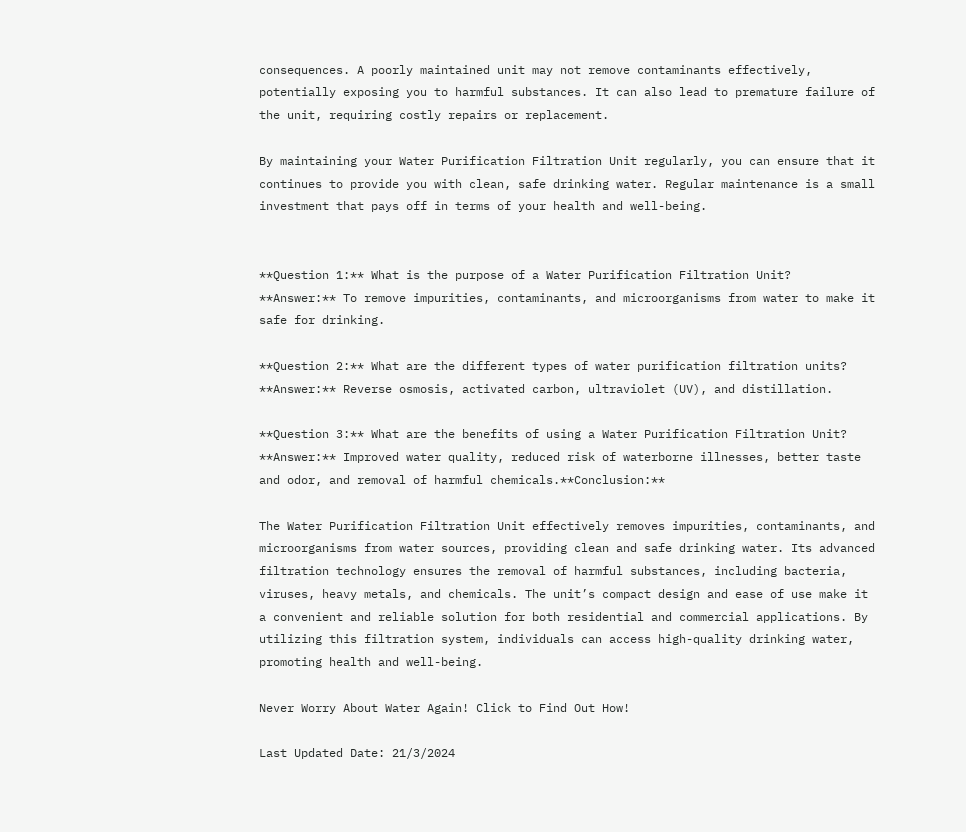consequences. A poorly maintained unit may not remove contaminants effectively, potentially exposing you to harmful substances. It can also lead to premature failure of the unit, requiring costly repairs or replacement.

By maintaining your Water Purification Filtration Unit regularly, you can ensure that it continues to provide you with clean, safe drinking water. Regular maintenance is a small investment that pays off in terms of your health and well-being.


**Question 1:** What is the purpose of a Water Purification Filtration Unit?
**Answer:** To remove impurities, contaminants, and microorganisms from water to make it safe for drinking.

**Question 2:** What are the different types of water purification filtration units?
**Answer:** Reverse osmosis, activated carbon, ultraviolet (UV), and distillation.

**Question 3:** What are the benefits of using a Water Purification Filtration Unit?
**Answer:** Improved water quality, reduced risk of waterborne illnesses, better taste and odor, and removal of harmful chemicals.**Conclusion:**

The Water Purification Filtration Unit effectively removes impurities, contaminants, and microorganisms from water sources, providing clean and safe drinking water. Its advanced filtration technology ensures the removal of harmful substances, including bacteria, viruses, heavy metals, and chemicals. The unit’s compact design and ease of use make it a convenient and reliable solution for both residential and commercial applications. By utilizing this filtration system, individuals can access high-quality drinking water, promoting health and well-being.

Never Worry About Water Again! Click to Find Out How!

Last Updated Date: 21/3/2024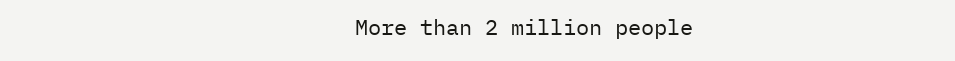More than 2 million people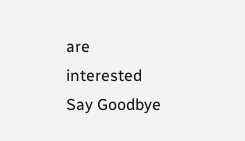are interested
Say Goodbye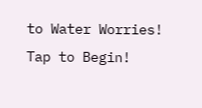to Water Worries!
Tap to Begin!